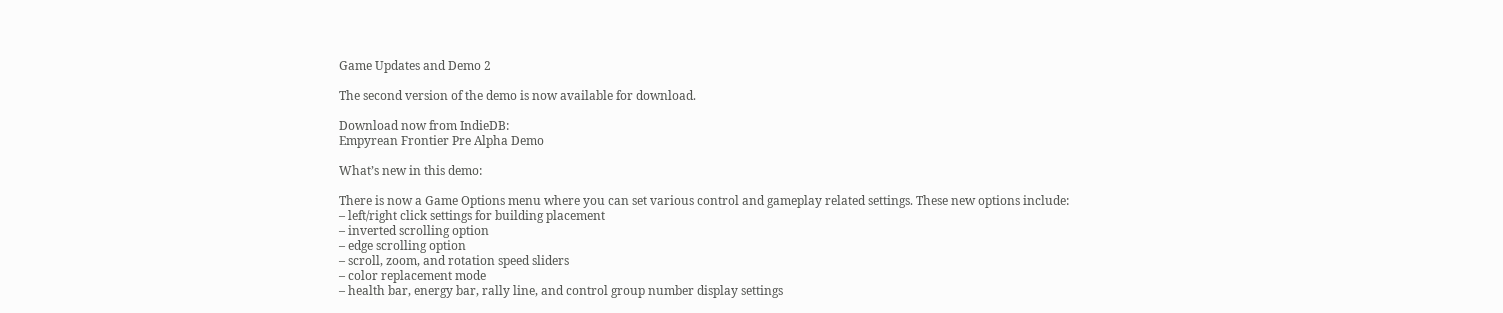Game Updates and Demo 2

The second version of the demo is now available for download.

Download now from IndieDB:
Empyrean Frontier Pre Alpha Demo

What’s new in this demo:

There is now a Game Options menu where you can set various control and gameplay related settings. These new options include:
– left/right click settings for building placement
– inverted scrolling option
– edge scrolling option
– scroll, zoom, and rotation speed sliders
– color replacement mode
– health bar, energy bar, rally line, and control group number display settings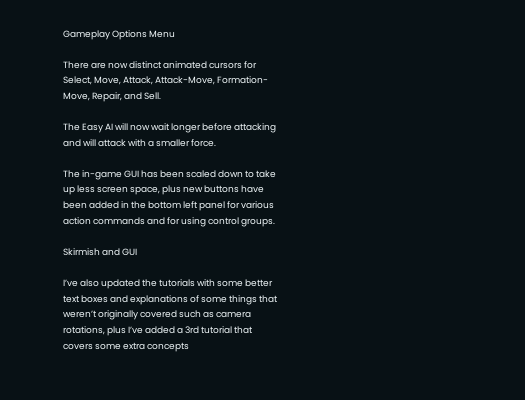Gameplay Options Menu

There are now distinct animated cursors for Select, Move, Attack, Attack-Move, Formation-Move, Repair, and Sell.

The Easy AI will now wait longer before attacking and will attack with a smaller force.

The in-game GUI has been scaled down to take up less screen space, plus new buttons have been added in the bottom left panel for various action commands and for using control groups.

Skirmish and GUI

I’ve also updated the tutorials with some better text boxes and explanations of some things that weren’t originally covered such as camera rotations, plus I’ve added a 3rd tutorial that covers some extra concepts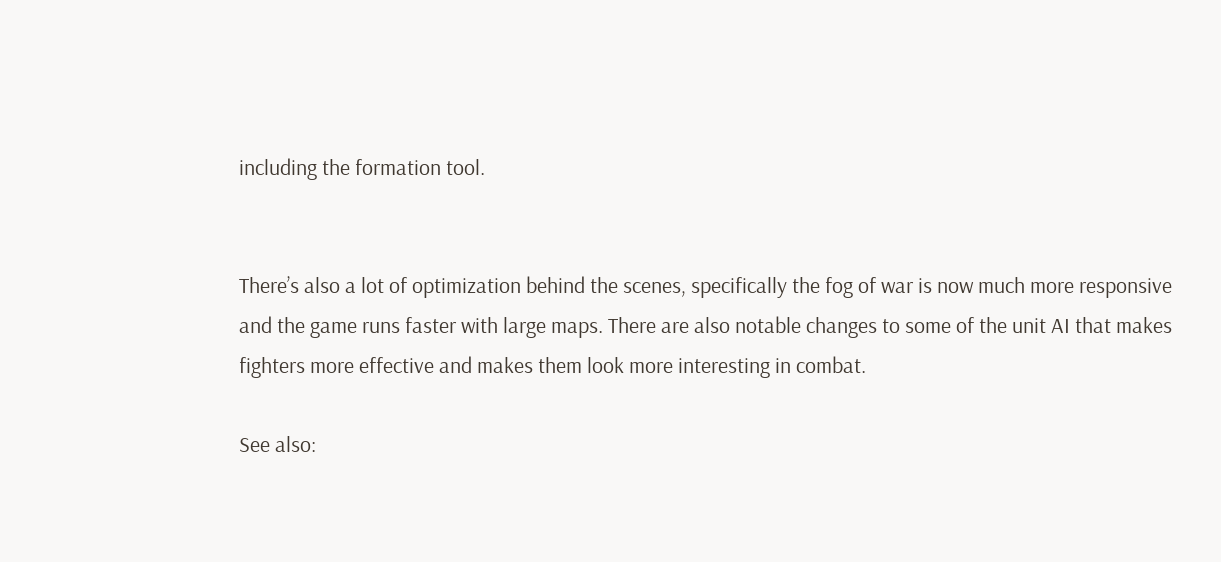including the formation tool.


There’s also a lot of optimization behind the scenes, specifically the fog of war is now much more responsive and the game runs faster with large maps. There are also notable changes to some of the unit AI that makes fighters more effective and makes them look more interesting in combat.

See also: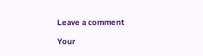Leave a comment

Your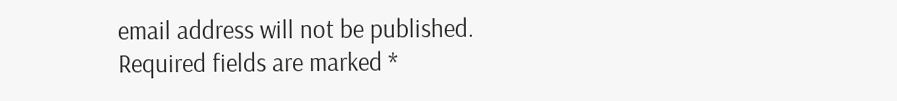email address will not be published. Required fields are marked *